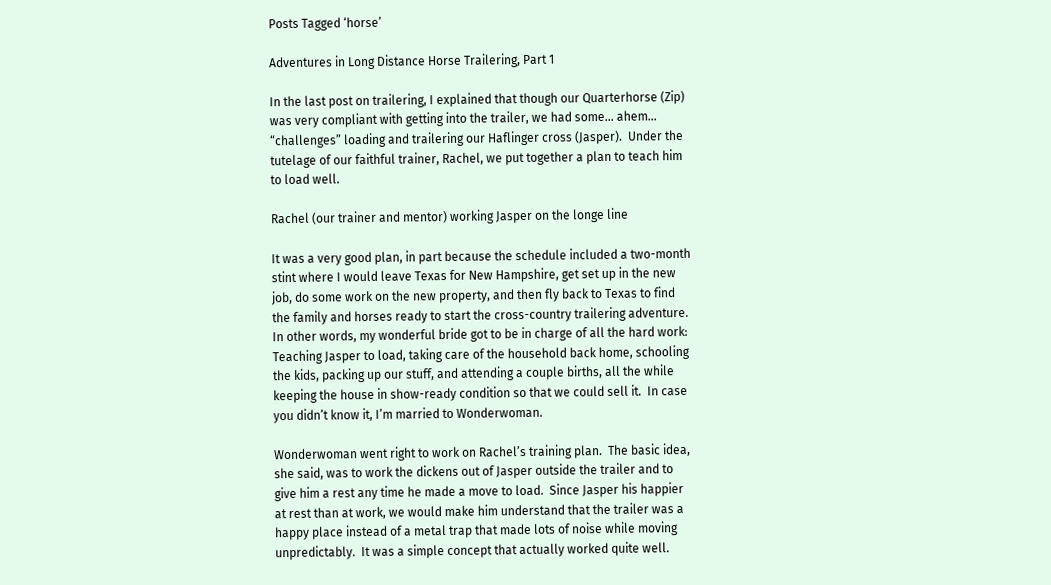Posts Tagged ‘horse’

Adventures in Long Distance Horse Trailering, Part 1

In the last post on trailering, I explained that though our Quarterhorse (Zip) was very compliant with getting into the trailer, we had some… ahem… “challenges” loading and trailering our Haflinger cross (Jasper).  Under the tutelage of our faithful trainer, Rachel, we put together a plan to teach him to load well.

Rachel (our trainer and mentor) working Jasper on the longe line

It was a very good plan, in part because the schedule included a two-month stint where I would leave Texas for New Hampshire, get set up in the new job, do some work on the new property, and then fly back to Texas to find the family and horses ready to start the cross-country trailering adventure.  In other words, my wonderful bride got to be in charge of all the hard work:  Teaching Jasper to load, taking care of the household back home, schooling the kids, packing up our stuff, and attending a couple births, all the while keeping the house in show-ready condition so that we could sell it.  In case you didn’t know it, I’m married to Wonderwoman.

Wonderwoman went right to work on Rachel’s training plan.  The basic idea, she said, was to work the dickens out of Jasper outside the trailer and to give him a rest any time he made a move to load.  Since Jasper his happier at rest than at work, we would make him understand that the trailer was a happy place instead of a metal trap that made lots of noise while moving unpredictably.  It was a simple concept that actually worked quite well.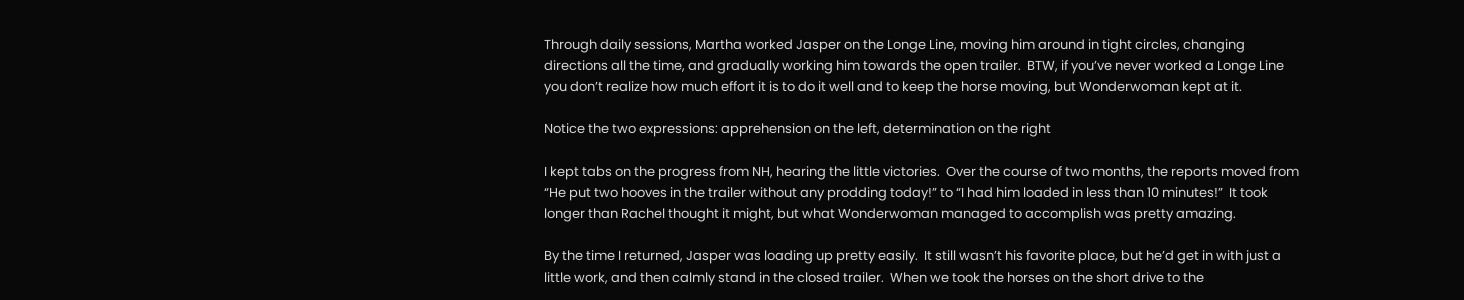Through daily sessions, Martha worked Jasper on the Longe Line, moving him around in tight circles, changing directions all the time, and gradually working him towards the open trailer.  BTW, if you’ve never worked a Longe Line you don’t realize how much effort it is to do it well and to keep the horse moving, but Wonderwoman kept at it.

Notice the two expressions: apprehension on the left, determination on the right

I kept tabs on the progress from NH, hearing the little victories.  Over the course of two months, the reports moved from “He put two hooves in the trailer without any prodding today!” to “I had him loaded in less than 10 minutes!”  It took longer than Rachel thought it might, but what Wonderwoman managed to accomplish was pretty amazing.

By the time I returned, Jasper was loading up pretty easily.  It still wasn’t his favorite place, but he’d get in with just a little work, and then calmly stand in the closed trailer.  When we took the horses on the short drive to the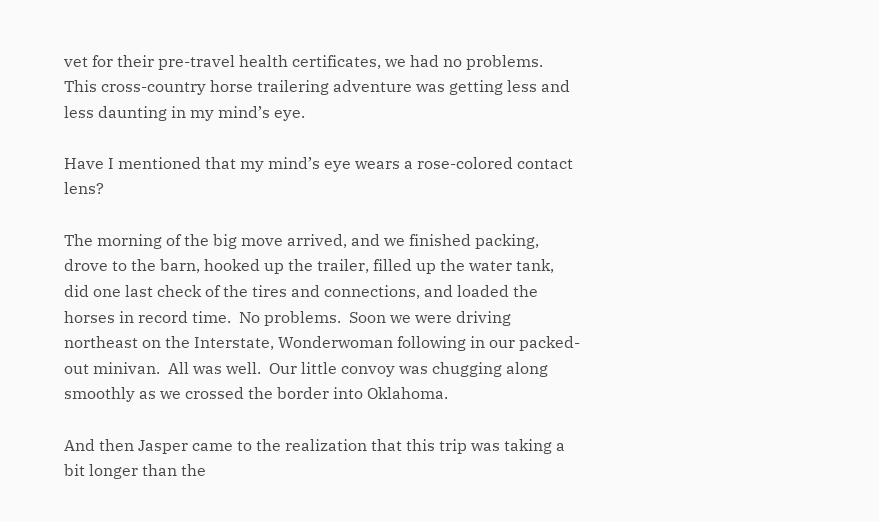vet for their pre-travel health certificates, we had no problems.  This cross-country horse trailering adventure was getting less and less daunting in my mind’s eye.

Have I mentioned that my mind’s eye wears a rose-colored contact lens?

The morning of the big move arrived, and we finished packing, drove to the barn, hooked up the trailer, filled up the water tank, did one last check of the tires and connections, and loaded the horses in record time.  No problems.  Soon we were driving northeast on the Interstate, Wonderwoman following in our packed-out minivan.  All was well.  Our little convoy was chugging along smoothly as we crossed the border into Oklahoma.

And then Jasper came to the realization that this trip was taking a bit longer than the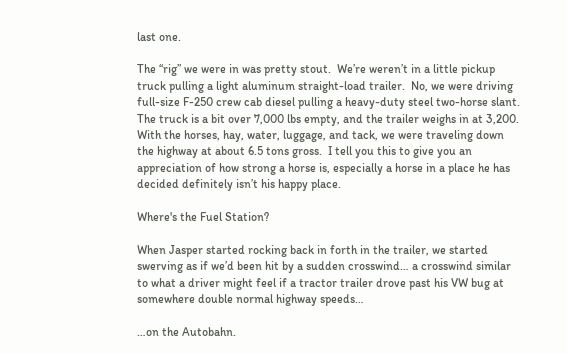last one.

The “rig” we were in was pretty stout.  We’re weren’t in a little pickup truck pulling a light aluminum straight-load trailer.  No, we were driving full-size F-250 crew cab diesel pulling a heavy-duty steel two-horse slant.  The truck is a bit over 7,000 lbs empty, and the trailer weighs in at 3,200.  With the horses, hay, water, luggage, and tack, we were traveling down the highway at about 6.5 tons gross.  I tell you this to give you an appreciation of how strong a horse is, especially a horse in a place he has decided definitely isn’t his happy place.

Where's the Fuel Station?

When Jasper started rocking back in forth in the trailer, we started swerving as if we’d been hit by a sudden crosswind… a crosswind similar to what a driver might feel if a tractor trailer drove past his VW bug at somewhere double normal highway speeds…

…on the Autobahn.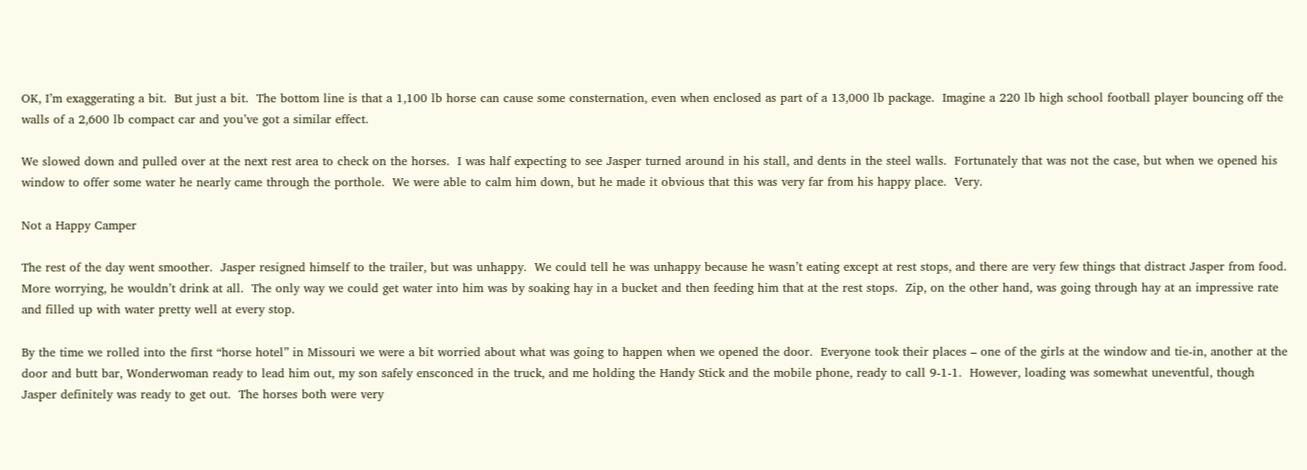OK, I’m exaggerating a bit.  But just a bit.  The bottom line is that a 1,100 lb horse can cause some consternation, even when enclosed as part of a 13,000 lb package.  Imagine a 220 lb high school football player bouncing off the walls of a 2,600 lb compact car and you’ve got a similar effect.

We slowed down and pulled over at the next rest area to check on the horses.  I was half expecting to see Jasper turned around in his stall, and dents in the steel walls.  Fortunately that was not the case, but when we opened his window to offer some water he nearly came through the porthole.  We were able to calm him down, but he made it obvious that this was very far from his happy place.  Very.

Not a Happy Camper

The rest of the day went smoother.  Jasper resigned himself to the trailer, but was unhappy.  We could tell he was unhappy because he wasn’t eating except at rest stops, and there are very few things that distract Jasper from food.  More worrying, he wouldn’t drink at all.  The only way we could get water into him was by soaking hay in a bucket and then feeding him that at the rest stops.  Zip, on the other hand, was going through hay at an impressive rate and filled up with water pretty well at every stop.

By the time we rolled into the first “horse hotel” in Missouri we were a bit worried about what was going to happen when we opened the door.  Everyone took their places – one of the girls at the window and tie-in, another at the door and butt bar, Wonderwoman ready to lead him out, my son safely ensconced in the truck, and me holding the Handy Stick and the mobile phone, ready to call 9-1-1.  However, loading was somewhat uneventful, though Jasper definitely was ready to get out.  The horses both were very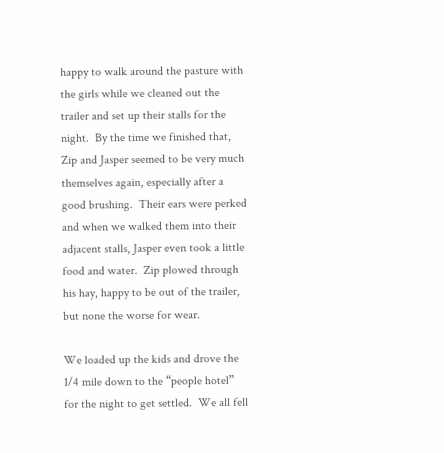happy to walk around the pasture with the girls while we cleaned out the trailer and set up their stalls for the night.  By the time we finished that, Zip and Jasper seemed to be very much themselves again, especially after a good brushing.  Their ears were perked and when we walked them into their adjacent stalls, Jasper even took a little food and water.  Zip plowed through his hay, happy to be out of the trailer, but none the worse for wear.

We loaded up the kids and drove the 1/4 mile down to the “people hotel” for the night to get settled.  We all fell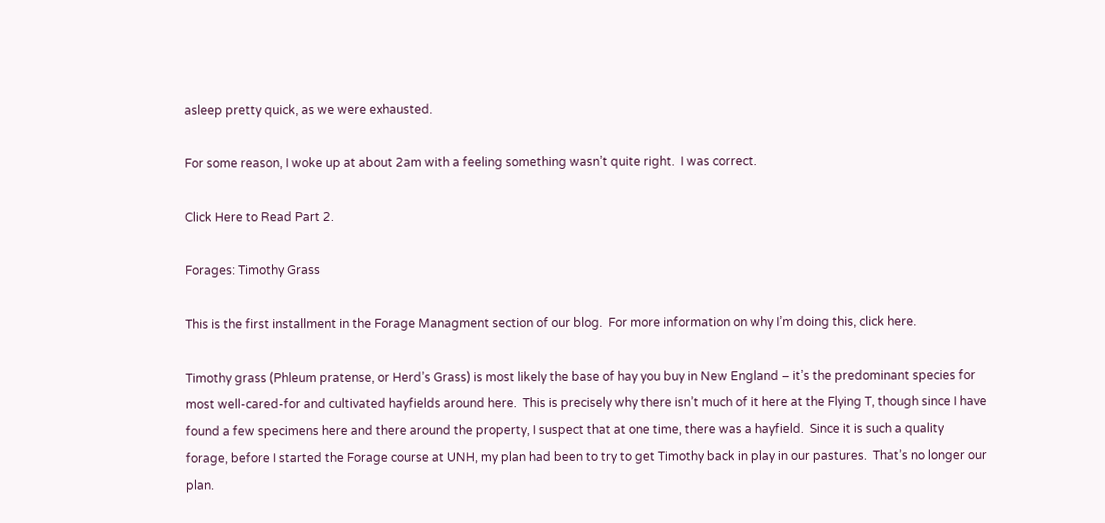asleep pretty quick, as we were exhausted.

For some reason, I woke up at about 2am with a feeling something wasn’t quite right.  I was correct.

Click Here to Read Part 2.

Forages: Timothy Grass

This is the first installment in the Forage Managment section of our blog.  For more information on why I’m doing this, click here.

Timothy grass (Phleum pratense, or Herd’s Grass) is most likely the base of hay you buy in New England – it’s the predominant species for most well-cared-for and cultivated hayfields around here.  This is precisely why there isn’t much of it here at the Flying T, though since I have found a few specimens here and there around the property, I suspect that at one time, there was a hayfield.  Since it is such a quality forage, before I started the Forage course at UNH, my plan had been to try to get Timothy back in play in our pastures.  That’s no longer our plan.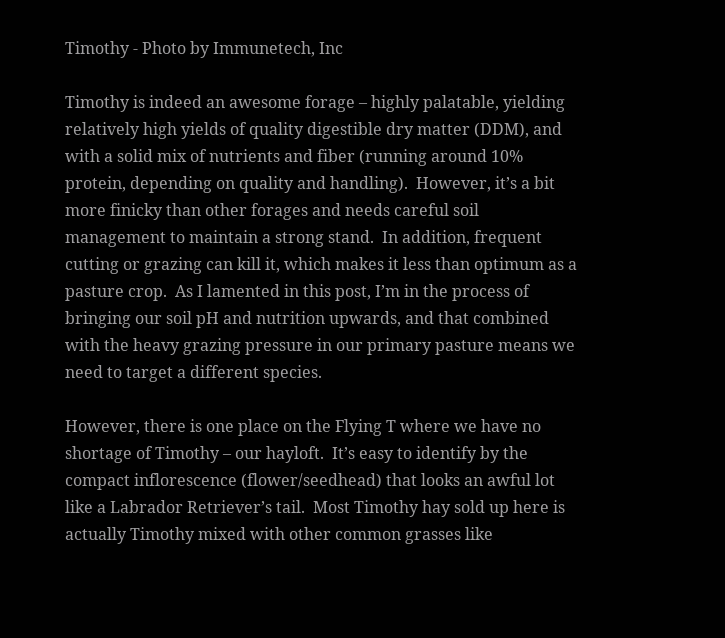Timothy - Photo by Immunetech, Inc

Timothy is indeed an awesome forage – highly palatable, yielding relatively high yields of quality digestible dry matter (DDM), and with a solid mix of nutrients and fiber (running around 10% protein, depending on quality and handling).  However, it’s a bit more finicky than other forages and needs careful soil management to maintain a strong stand.  In addition, frequent cutting or grazing can kill it, which makes it less than optimum as a pasture crop.  As I lamented in this post, I’m in the process of bringing our soil pH and nutrition upwards, and that combined with the heavy grazing pressure in our primary pasture means we need to target a different species.

However, there is one place on the Flying T where we have no shortage of Timothy – our hayloft.  It’s easy to identify by the compact inflorescence (flower/seedhead) that looks an awful lot like a Labrador Retriever’s tail.  Most Timothy hay sold up here is actually Timothy mixed with other common grasses like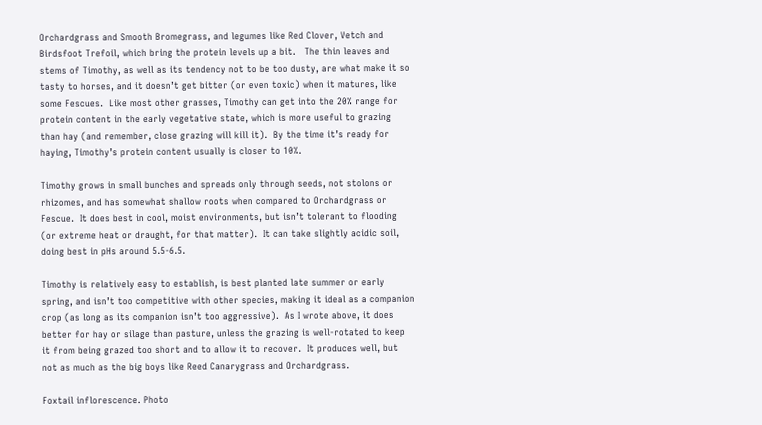Orchardgrass and Smooth Bromegrass, and legumes like Red Clover, Vetch and Birdsfoot Trefoil, which bring the protein levels up a bit.   The thin leaves and stems of Timothy, as well as its tendency not to be too dusty, are what make it so tasty to horses, and it doesn’t get bitter (or even toxic) when it matures, like some Fescues.  Like most other grasses, Timothy can get into the 20% range for protein content in the early vegetative state, which is more useful to grazing than hay (and remember, close grazing will kill it).  By the time it’s ready for haying, Timothy’s protein content usually is closer to 10%.

Timothy grows in small bunches and spreads only through seeds, not stolons or rhizomes, and has somewhat shallow roots when compared to Orchardgrass or Fescue.  It does best in cool, moist environments, but isn’t tolerant to flooding (or extreme heat or draught, for that matter).  It can take slightly acidic soil, doing best in pHs around 5.5-6.5.

Timothy is relatively easy to establish, is best planted late summer or early spring, and isn’t too competitive with other species, making it ideal as a companion crop (as long as its companion isn’t too aggressive).  As I wrote above, it does better for hay or silage than pasture, unless the grazing is well-rotated to keep it from being grazed too short and to allow it to recover.  It produces well, but not as much as the big boys like Reed Canarygrass and Orchardgrass.

Foxtail inflorescence. Photo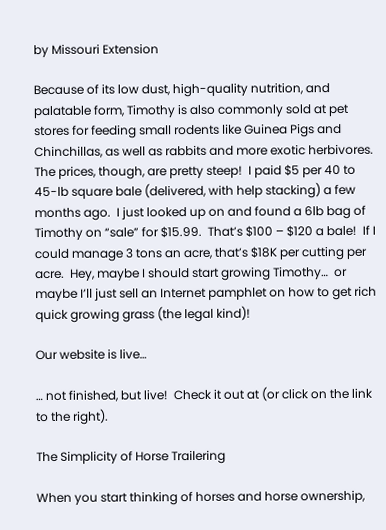by Missouri Extension

Because of its low dust, high-quality nutrition, and palatable form, Timothy is also commonly sold at pet stores for feeding small rodents like Guinea Pigs and Chinchillas, as well as rabbits and more exotic herbivores.  The prices, though, are pretty steep!  I paid $5 per 40 to 45-lb square bale (delivered, with help stacking) a few months ago.  I just looked up on and found a 6lb bag of Timothy on “sale” for $15.99.  That’s $100 – $120 a bale!  If I could manage 3 tons an acre, that’s $18K per cutting per acre.  Hey, maybe I should start growing Timothy…  or maybe I’ll just sell an Internet pamphlet on how to get rich quick growing grass (the legal kind)!

Our website is live…

… not finished, but live!  Check it out at (or click on the link to the right).

The Simplicity of Horse Trailering

When you start thinking of horses and horse ownership,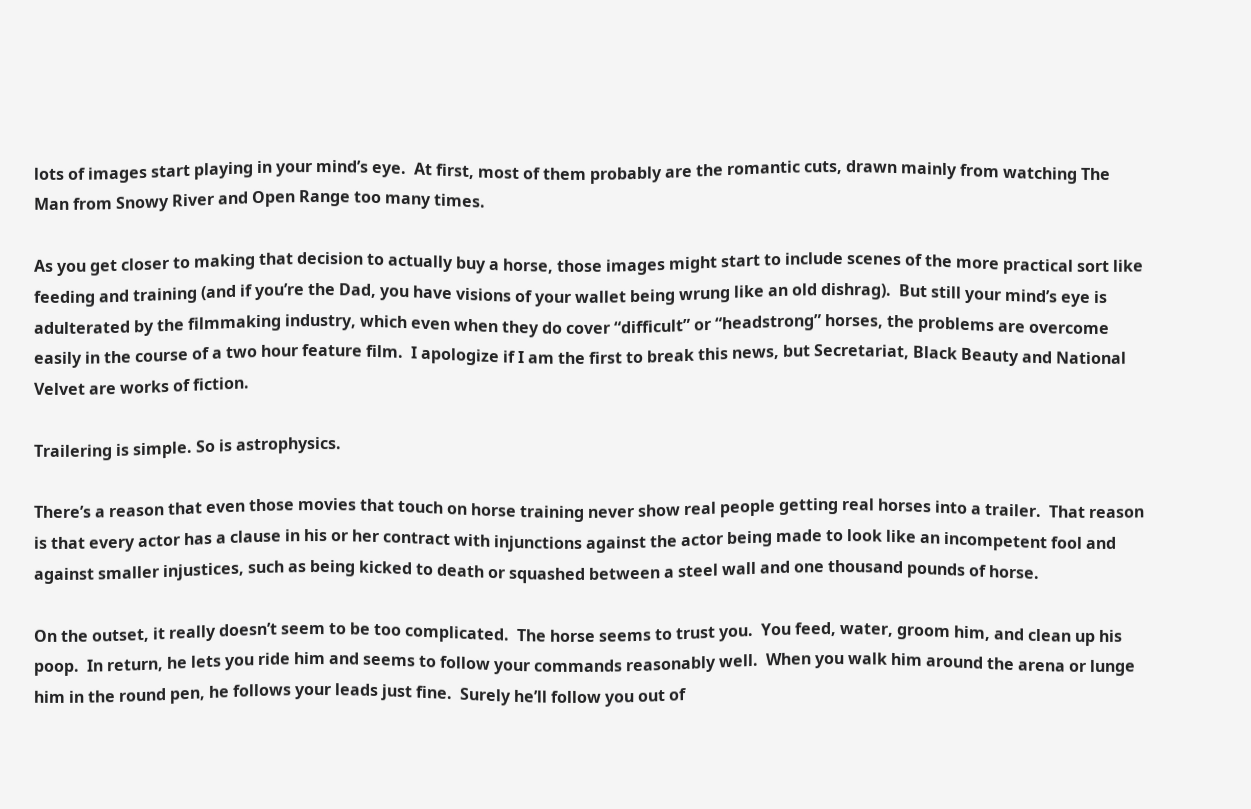lots of images start playing in your mind’s eye.  At first, most of them probably are the romantic cuts, drawn mainly from watching The Man from Snowy River and Open Range too many times.

As you get closer to making that decision to actually buy a horse, those images might start to include scenes of the more practical sort like feeding and training (and if you’re the Dad, you have visions of your wallet being wrung like an old dishrag).  But still your mind’s eye is adulterated by the filmmaking industry, which even when they do cover “difficult” or “headstrong” horses, the problems are overcome easily in the course of a two hour feature film.  I apologize if I am the first to break this news, but Secretariat, Black Beauty and National Velvet are works of fiction.

Trailering is simple. So is astrophysics.

There’s a reason that even those movies that touch on horse training never show real people getting real horses into a trailer.  That reason is that every actor has a clause in his or her contract with injunctions against the actor being made to look like an incompetent fool and against smaller injustices, such as being kicked to death or squashed between a steel wall and one thousand pounds of horse.

On the outset, it really doesn’t seem to be too complicated.  The horse seems to trust you.  You feed, water, groom him, and clean up his poop.  In return, he lets you ride him and seems to follow your commands reasonably well.  When you walk him around the arena or lunge him in the round pen, he follows your leads just fine.  Surely he’ll follow you out of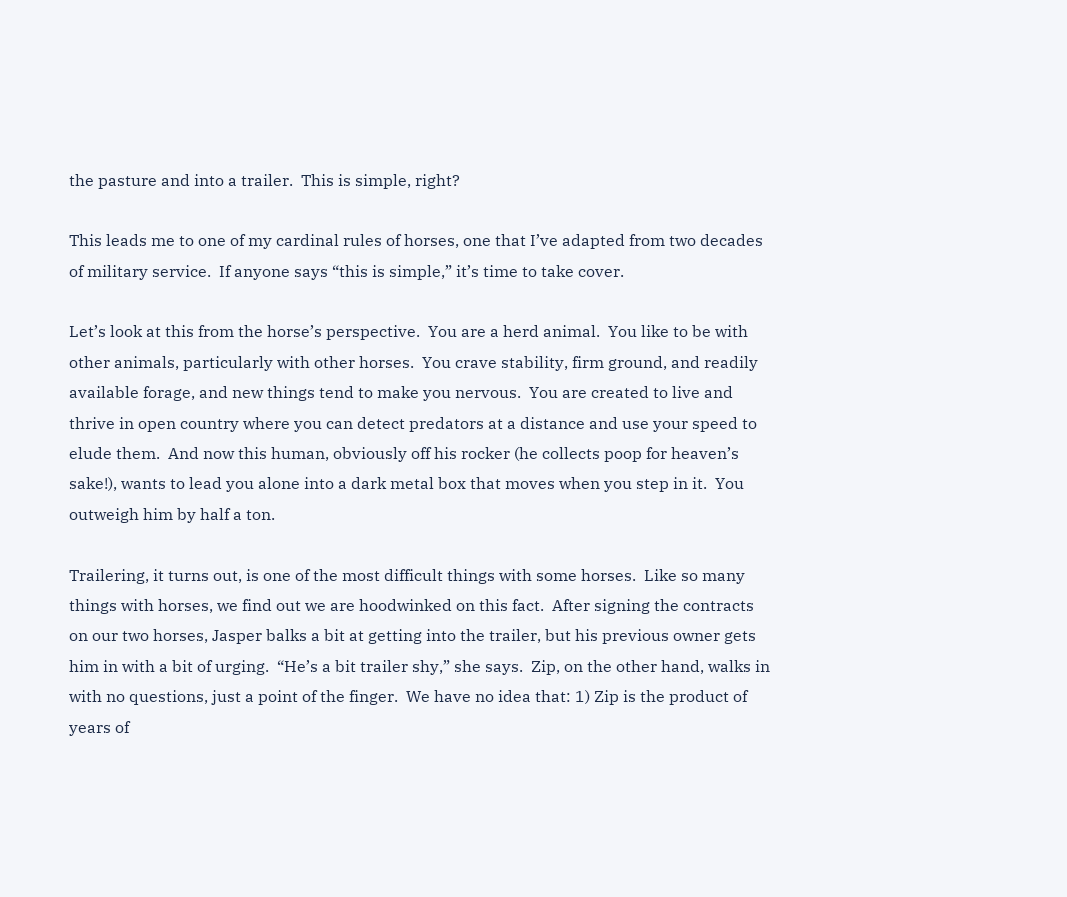the pasture and into a trailer.  This is simple, right?

This leads me to one of my cardinal rules of horses, one that I’ve adapted from two decades of military service.  If anyone says “this is simple,” it’s time to take cover.

Let’s look at this from the horse’s perspective.  You are a herd animal.  You like to be with other animals, particularly with other horses.  You crave stability, firm ground, and readily available forage, and new things tend to make you nervous.  You are created to live and thrive in open country where you can detect predators at a distance and use your speed to elude them.  And now this human, obviously off his rocker (he collects poop for heaven’s sake!), wants to lead you alone into a dark metal box that moves when you step in it.  You outweigh him by half a ton.

Trailering, it turns out, is one of the most difficult things with some horses.  Like so many things with horses, we find out we are hoodwinked on this fact.  After signing the contracts on our two horses, Jasper balks a bit at getting into the trailer, but his previous owner gets him in with a bit of urging.  “He’s a bit trailer shy,” she says.  Zip, on the other hand, walks in with no questions, just a point of the finger.  We have no idea that: 1) Zip is the product of years of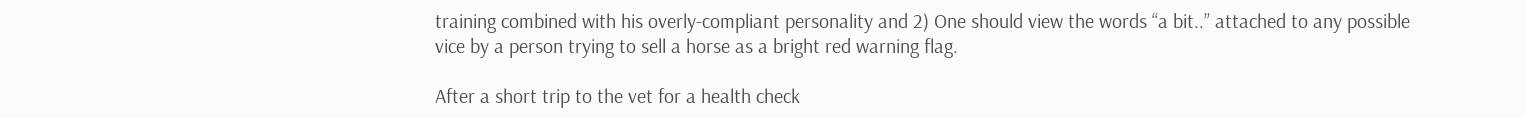training combined with his overly-compliant personality and 2) One should view the words “a bit..” attached to any possible vice by a person trying to sell a horse as a bright red warning flag.

After a short trip to the vet for a health check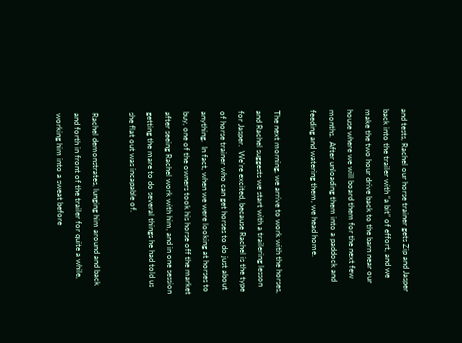and tests, Rachel our horse trainer gets Zip and Jasper back into the trailer with “a bit” of effort, and we make the two hour drive back to the barn near our house where we will board them for the next few months.  After unloading them into a paddock and feeding and watering them, we head home.

The next morning, we arrive to work with the horses, and Rachel suggests we start with a trailering lesson for Jasper.  We’re excited, because Rachel is the type of horse trainer who can get horses to do just about anything.  In fact, when we were looking at horses to buy, one of the owners took his horse off the market after seeing Rachel work with him, and in one session getting the mare to do several things he had told us she flat out was incapable of.

Rachel demonstrates, lunging him around and back and forth in front of the trailer for quite a while, working him into a sweat before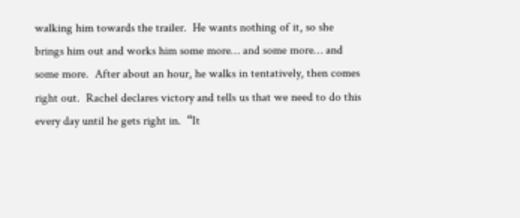walking him towards the trailer.  He wants nothing of it, so she brings him out and works him some more… and some more… and some more.  After about an hour, he walks in tentatively, then comes right out.  Rachel declares victory and tells us that we need to do this every day until he gets right in.  “It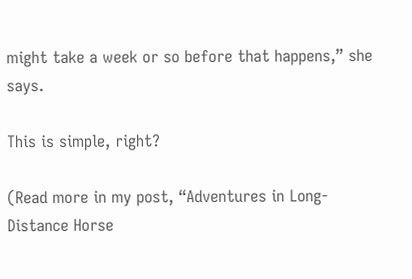might take a week or so before that happens,” she says.

This is simple, right?

(Read more in my post, “Adventures in Long-Distance Horse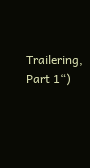Trailering, Part 1“)